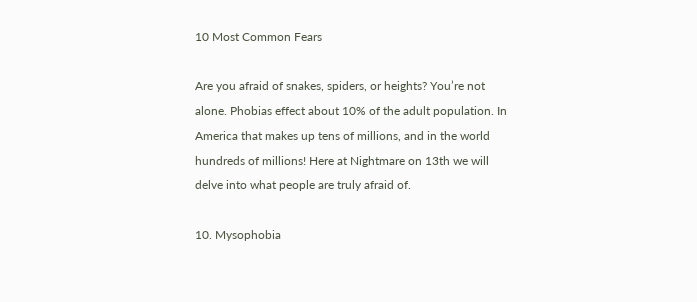10 Most Common Fears

Are you afraid of snakes, spiders, or heights? You’re not alone. Phobias effect about 10% of the adult population. In America that makes up tens of millions, and in the world hundreds of millions! Here at Nightmare on 13th we will delve into what people are truly afraid of.

10. Mysophobia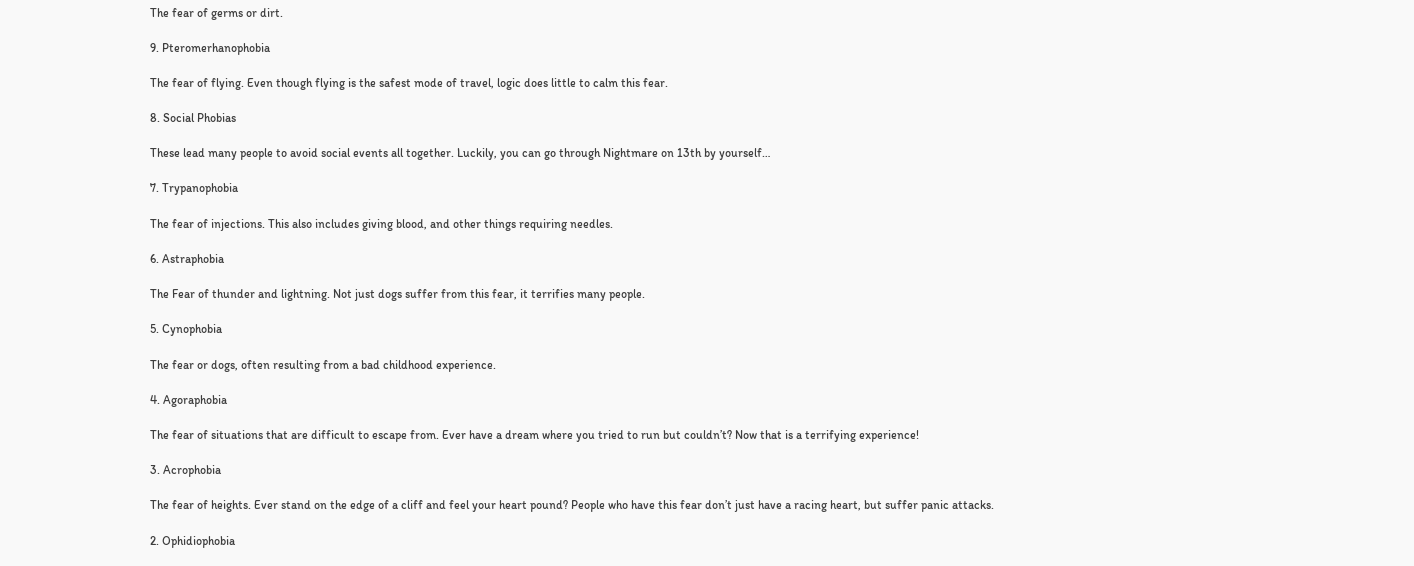The fear of germs or dirt.

9. Pteromerhanophobia

The fear of flying. Even though flying is the safest mode of travel, logic does little to calm this fear.

8. Social Phobias

These lead many people to avoid social events all together. Luckily, you can go through Nightmare on 13th by yourself…

7. Trypanophobia

The fear of injections. This also includes giving blood, and other things requiring needles.

6. Astraphobia

The Fear of thunder and lightning. Not just dogs suffer from this fear, it terrifies many people.

5. Cynophobia

The fear or dogs, often resulting from a bad childhood experience.

4. Agoraphobia

The fear of situations that are difficult to escape from. Ever have a dream where you tried to run but couldn’t? Now that is a terrifying experience!

3. Acrophobia

The fear of heights. Ever stand on the edge of a cliff and feel your heart pound? People who have this fear don’t just have a racing heart, but suffer panic attacks.

2. Ophidiophobia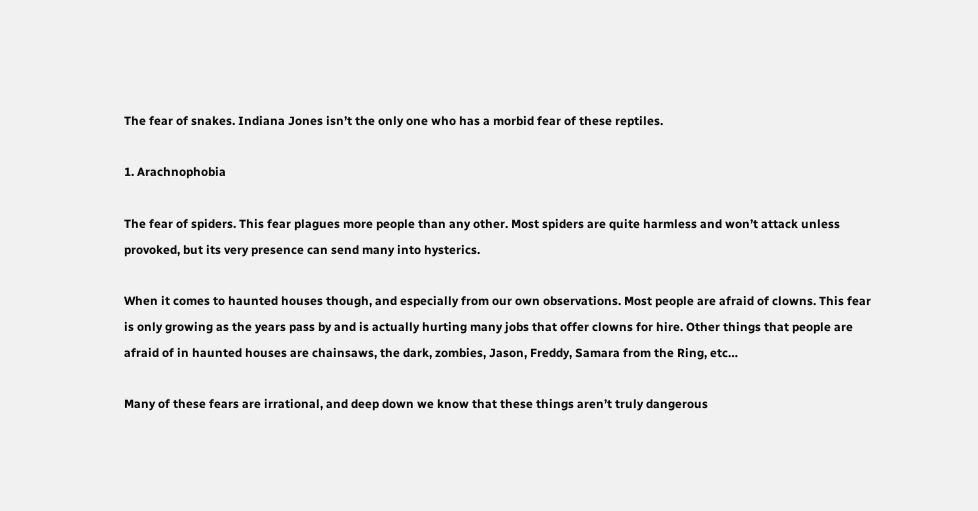The fear of snakes. Indiana Jones isn’t the only one who has a morbid fear of these reptiles.

1. Arachnophobia

The fear of spiders. This fear plagues more people than any other. Most spiders are quite harmless and won’t attack unless provoked, but its very presence can send many into hysterics.

When it comes to haunted houses though, and especially from our own observations. Most people are afraid of clowns. This fear is only growing as the years pass by and is actually hurting many jobs that offer clowns for hire. Other things that people are afraid of in haunted houses are chainsaws, the dark, zombies, Jason, Freddy, Samara from the Ring, etc…

Many of these fears are irrational, and deep down we know that these things aren’t truly dangerous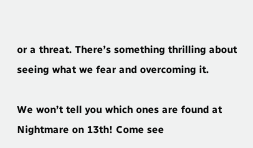or a threat. There’s something thrilling about seeing what we fear and overcoming it.

We won’t tell you which ones are found at Nightmare on 13th! Come see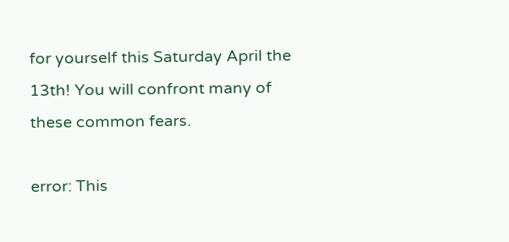for yourself this Saturday April the 13th! You will confront many of these common fears.

error: This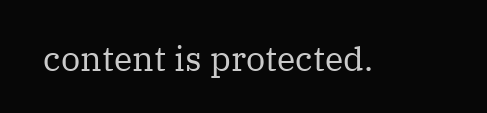content is protected.